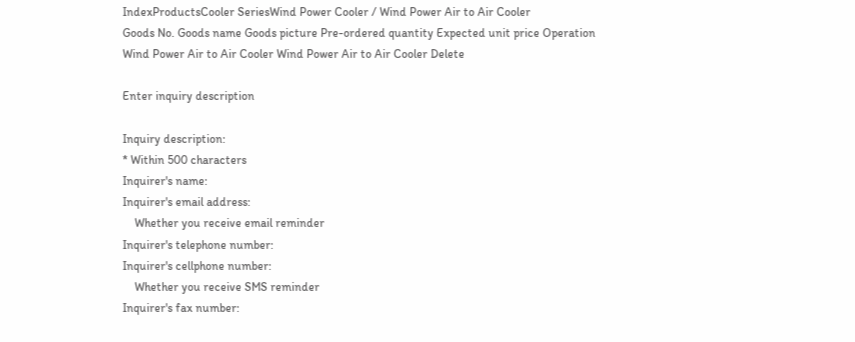IndexProductsCooler SeriesWind Power Cooler / Wind Power Air to Air Cooler
Goods No. Goods name Goods picture Pre-ordered quantity Expected unit price Operation
Wind Power Air to Air Cooler Wind Power Air to Air Cooler Delete

Enter inquiry description

Inquiry description:
* Within 500 characters
Inquirer's name:
Inquirer's email address:
    Whether you receive email reminder
Inquirer's telephone number:
Inquirer's cellphone number:
    Whether you receive SMS reminder
Inquirer's fax number: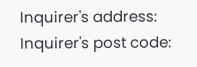Inquirer's address:
Inquirer's post code: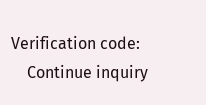Verification code:
    Continue inquiry